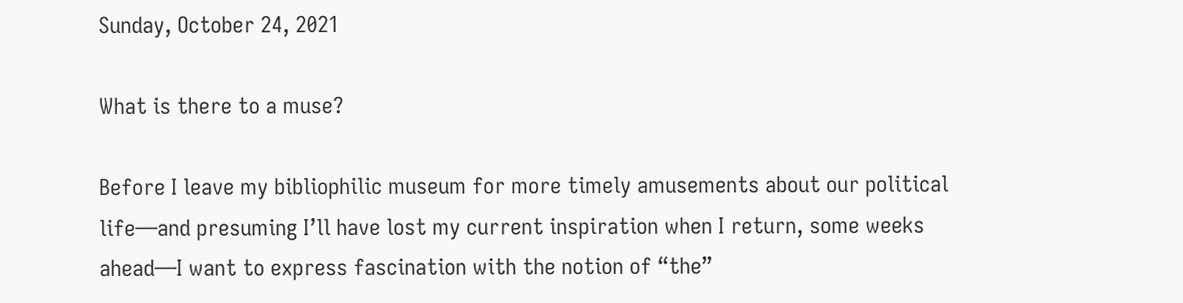Sunday, October 24, 2021

What is there to a muse?

Before I leave my bibliophilic museum for more timely amusements about our political life—and presuming I’ll have lost my current inspiration when I return, some weeks ahead—I want to express fascination with the notion of “the”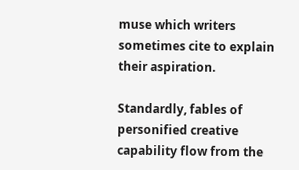muse which writers sometimes cite to explain their aspiration.

Standardly, fables of personified creative capability flow from the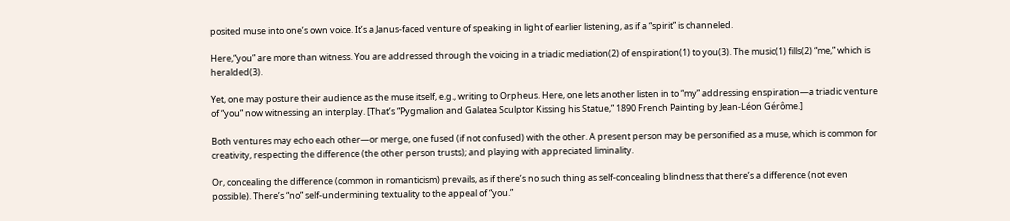posited muse into one’s own voice. It’s a Janus-faced venture of speaking in light of earlier listening, as if a “spirit” is channeled.

Here,“you” are more than witness. You are addressed through the voicing in a triadic mediation(2) of enspiration(1) to you(3). The music(1) fills(2) “me,” which is heralded(3).

Yet, one may posture their audience as the muse itself, e.g., writing to Orpheus. Here, one lets another listen in to “my” addressing enspiration—a triadic venture of “you” now witnessing an interplay. [That’s “Pygmalion and Galatea Sculptor Kissing his Statue,” 1890 French Painting by Jean-Léon Gérôme.]

Both ventures may echo each other—or merge, one fused (if not confused) with the other. A present person may be personified as a muse, which is common for creativity, respecting the difference (the other person trusts); and playing with appreciated liminality.

Or, concealing the difference (common in romanticism) prevails, as if there’s no such thing as self-concealing blindness that there’s a difference (not even possible). There’s “no” self-undermining textuality to the appeal of “you.”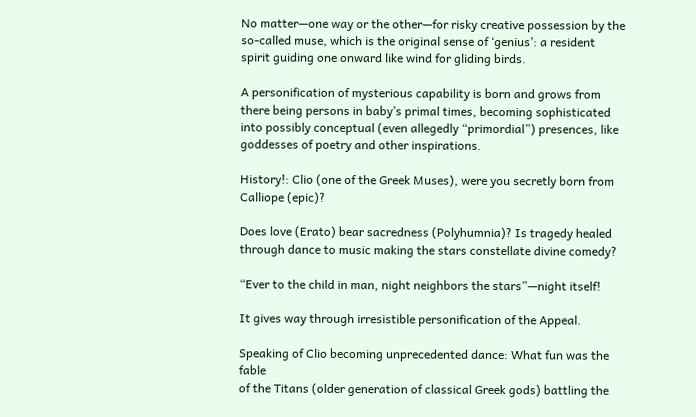No matter—one way or the other—for risky creative possession by the so-called muse, which is the original sense of ‘genius’: a resident spirit guiding one onward like wind for gliding birds.

A personification of mysterious capability is born and grows from there being persons in baby’s primal times, becoming sophisticated into possibly conceptual (even allegedly “primordial”) presences, like goddesses of poetry and other inspirations.

History!: Clio (one of the Greek Muses), were you secretly born from Calliope (epic)?

Does love (Erato) bear sacredness (Polyhumnia)? Is tragedy healed through dance to music making the stars constellate divine comedy?

“Ever to the child in man, night neighbors the stars”—night itself!

It gives way through irresistible personification of the Appeal.

Speaking of Clio becoming unprecedented dance: What fun was the fable
of the Titans (older generation of classical Greek gods) battling the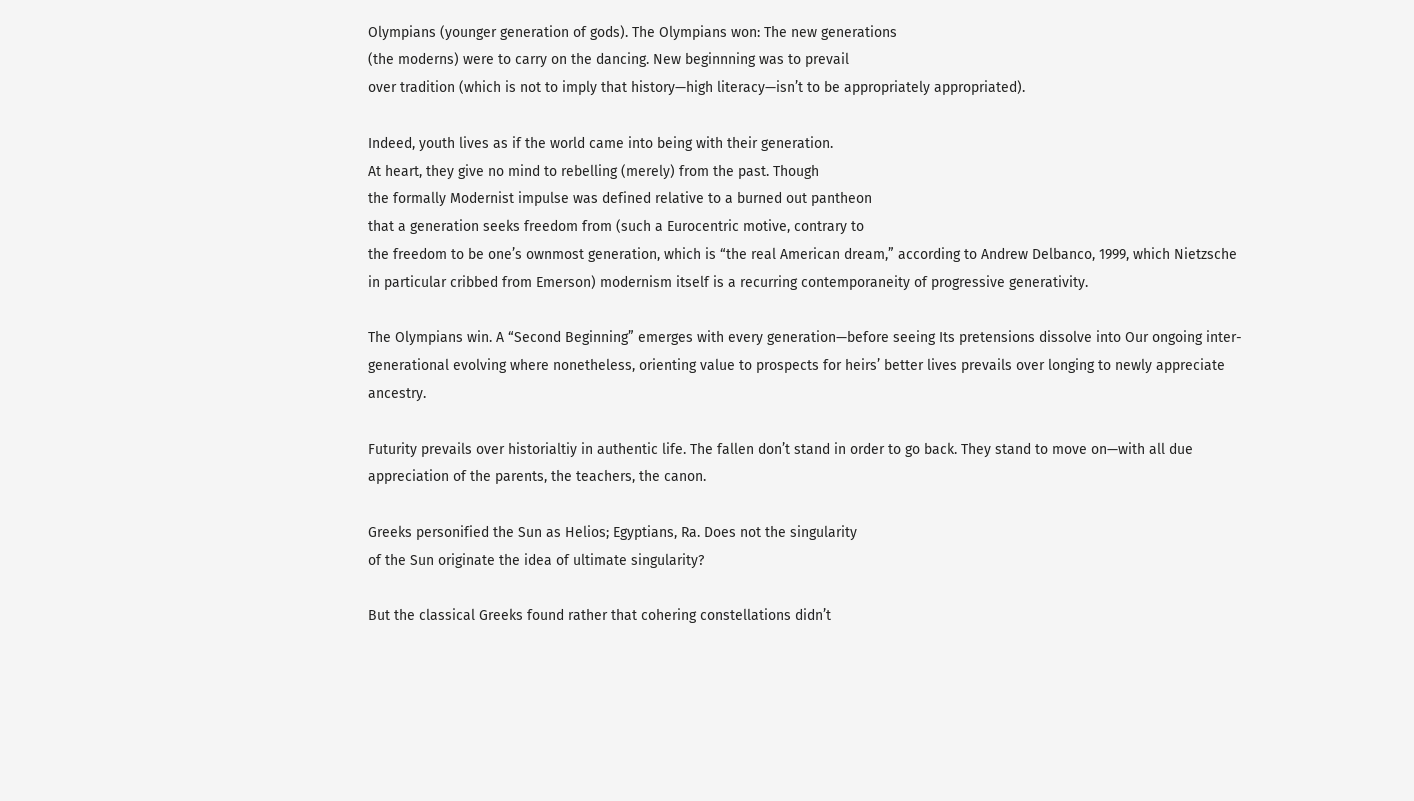Olympians (younger generation of gods). The Olympians won: The new generations
(the moderns) were to carry on the dancing. New beginnning was to prevail
over tradition (which is not to imply that history—high literacy—isn’t to be appropriately appropriated).

Indeed, youth lives as if the world came into being with their generation.
At heart, they give no mind to rebelling (merely) from the past. Though
the formally Modernist impulse was defined relative to a burned out pantheon
that a generation seeks freedom from (such a Eurocentric motive, contrary to
the freedom to be one’s ownmost generation, which is “the real American dream,” according to Andrew Delbanco, 1999, which Nietzsche in particular cribbed from Emerson) modernism itself is a recurring contemporaneity of progressive generativity.

The Olympians win. A “Second Beginning” emerges with every generation—before seeing Its pretensions dissolve into Our ongoing inter-generational evolving where nonetheless, orienting value to prospects for heirs’ better lives prevails over longing to newly appreciate ancestry.

Futurity prevails over historialtiy in authentic life. The fallen don’t stand in order to go back. They stand to move on—with all due appreciation of the parents, the teachers, the canon.

Greeks personified the Sun as Helios; Egyptians, Ra. Does not the singularity
of the Sun originate the idea of ultimate singularity?

But the classical Greeks found rather that cohering constellations didn’t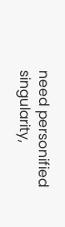need personified singularity,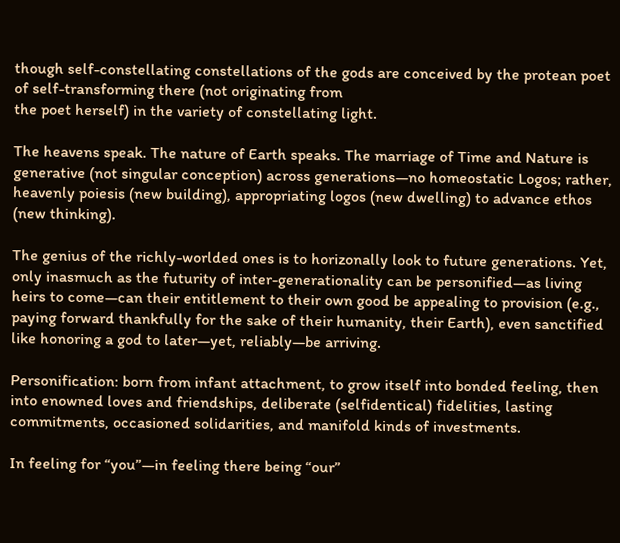though self-constellating constellations of the gods are conceived by the protean poet of self-transforming there (not originating from
the poet herself) in the variety of constellating light.

The heavens speak. The nature of Earth speaks. The marriage of Time and Nature is generative (not singular conception) across generations—no homeostatic Logos; rather, heavenly poiesis (new building), appropriating logos (new dwelling) to advance ethos (new thinking).

The genius of the richly-worlded ones is to horizonally look to future generations. Yet, only inasmuch as the futurity of inter-generationality can be personified—as living heirs to come—can their entitlement to their own good be appealing to provision (e.g., paying forward thankfully for the sake of their humanity, their Earth), even sanctified like honoring a god to later—yet, reliably—be arriving.

Personification: born from infant attachment, to grow itself into bonded feeling, then into enowned loves and friendships, deliberate (selfidentical) fidelities, lasting commitments, occasioned solidarities, and manifold kinds of investments.

In feeling for “you”—in feeling there being “our”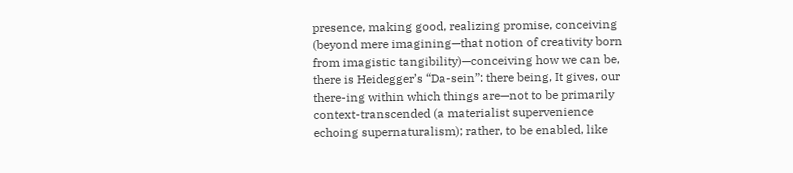presence, making good, realizing promise, conceiving (beyond mere imagining—that notion of creativity born from imagistic tangibility)—conceiving how we can be, there is Heidegger’s “Da-sein”: there being, It gives, our there-ing within which things are—not to be primarily context-transcended (a materialist supervenience echoing supernaturalism); rather, to be enabled, like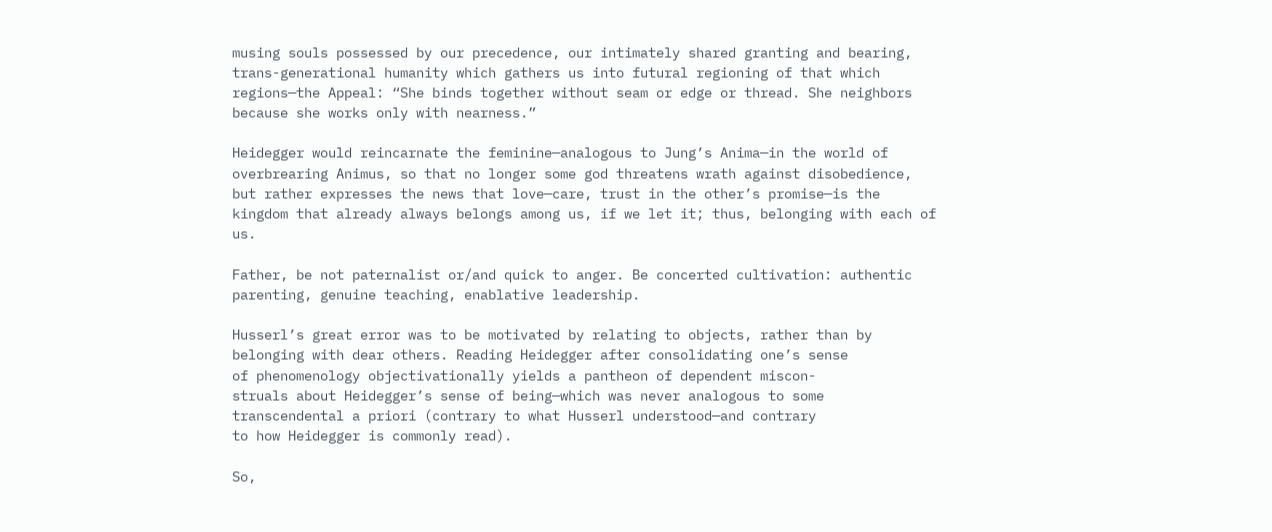musing souls possessed by our precedence, our intimately shared granting and bearing, trans-generational humanity which gathers us into futural regioning of that which regions—the Appeal: “She binds together without seam or edge or thread. She neighbors because she works only with nearness.”

Heidegger would reincarnate the feminine—analogous to Jung’s Anima—in the world of overbrearing Animus, so that no longer some god threatens wrath against disobedience, but rather expresses the news that love—care, trust in the other’s promise—is the kingdom that already always belongs among us, if we let it; thus, belonging with each of us.

Father, be not paternalist or/and quick to anger. Be concerted cultivation: authentic parenting, genuine teaching, enablative leadership.

Husserl’s great error was to be motivated by relating to objects, rather than by belonging with dear others. Reading Heidegger after consolidating one’s sense
of phenomenology objectivationally yields a pantheon of dependent miscon-
struals about Heidegger’s sense of being—which was never analogous to some transcendental a priori (contrary to what Husserl understood—and contrary
to how Heidegger is commonly read).

So,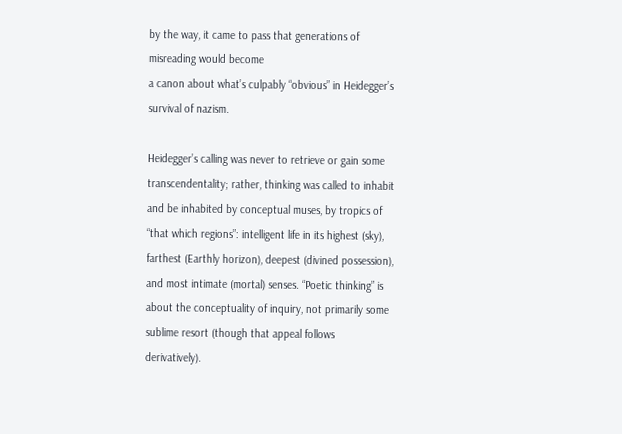by the way, it came to pass that generations of misreading would become
a canon about what’s culpably “obvious” in Heidegger’s survival of nazism.

Heidegger’s calling was never to retrieve or gain some transcendentality; rather, thinking was called to inhabit and be inhabited by conceptual muses, by tropics of “that which regions”: intelligent life in its highest (sky), farthest (Earthly horizon), deepest (divined possession), and most intimate (mortal) senses. “Poetic thinking” is about the conceptuality of inquiry, not primarily some sublime resort (though that appeal follows derivatively).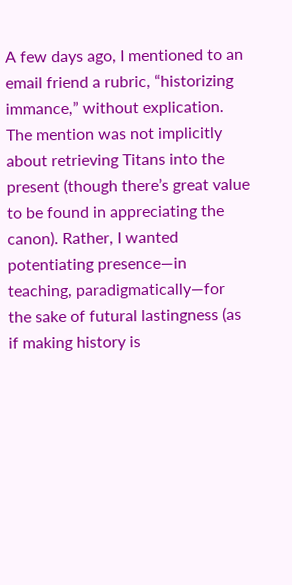A few days ago, I mentioned to an email friend a rubric, “historizing immance,” without explication. The mention was not implicitly about retrieving Titans into the present (though there’s great value to be found in appreciating the canon). Rather, I wanted potentiating presence—in teaching, paradigmatically—for the sake of futural lastingness (as if making history is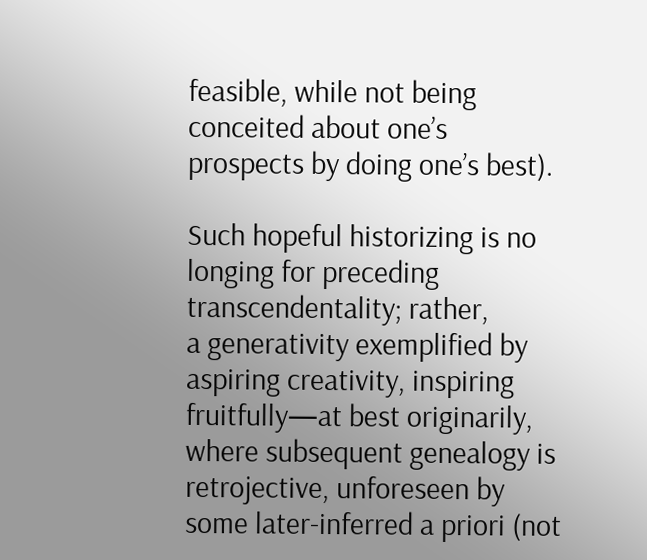feasible, while not being conceited about one’s prospects by doing one’s best).

Such hopeful historizing is no longing for preceding transcendentality; rather,
a generativity exemplified by aspiring creativity, inspiring fruitfully—at best originarily, where subsequent genealogy is retrojective, unforeseen by some later-inferred a priori (not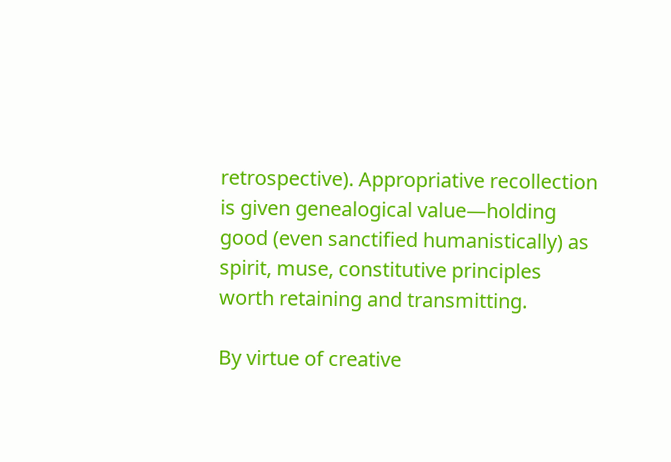retrospective). Appropriative recollection is given genealogical value—holding good (even sanctified humanistically) as spirit, muse, constitutive principles worth retaining and transmitting.

By virtue of creative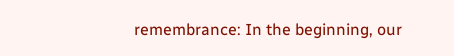remembrance: In the beginning, our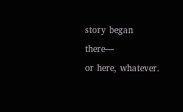story began there—
or here, whatever.